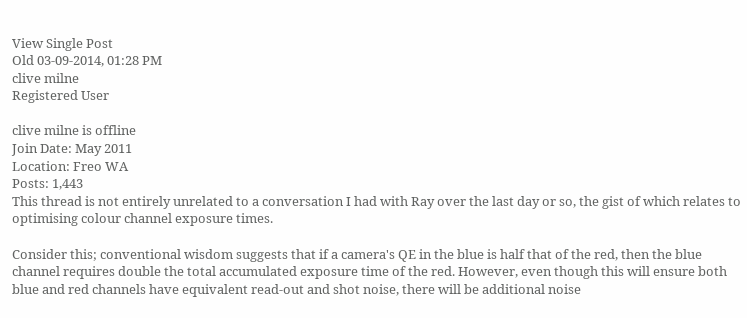View Single Post
Old 03-09-2014, 01:28 PM
clive milne
Registered User

clive milne is offline
Join Date: May 2011
Location: Freo WA
Posts: 1,443
This thread is not entirely unrelated to a conversation I had with Ray over the last day or so, the gist of which relates to optimising colour channel exposure times.

Consider this; conventional wisdom suggests that if a camera's QE in the blue is half that of the red, then the blue channel requires double the total accumulated exposure time of the red. However, even though this will ensure both blue and red channels have equivalent read-out and shot noise, there will be additional noise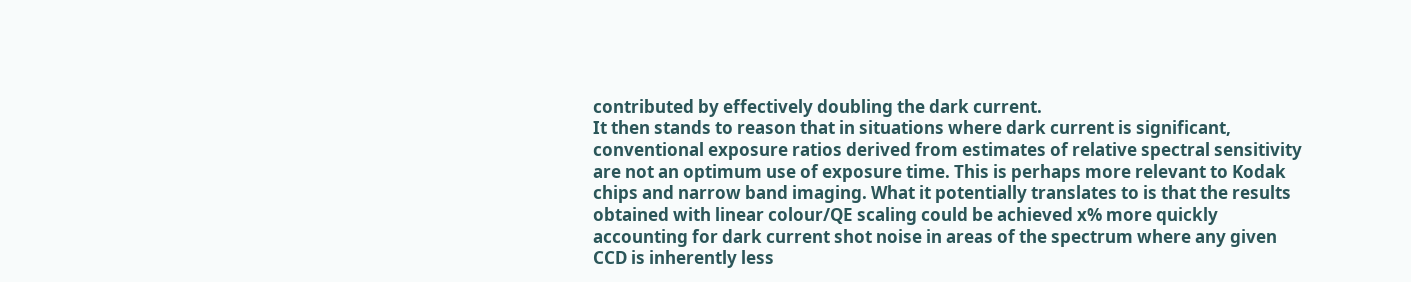contributed by effectively doubling the dark current.
It then stands to reason that in situations where dark current is significant, conventional exposure ratios derived from estimates of relative spectral sensitivity are not an optimum use of exposure time. This is perhaps more relevant to Kodak chips and narrow band imaging. What it potentially translates to is that the results obtained with linear colour/QE scaling could be achieved x% more quickly accounting for dark current shot noise in areas of the spectrum where any given CCD is inherently less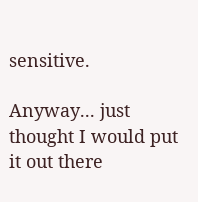sensitive.

Anyway... just thought I would put it out there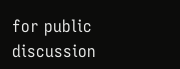for public discussion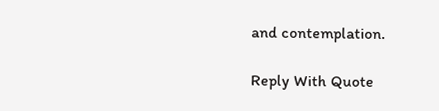and contemplation.

Reply With Quote